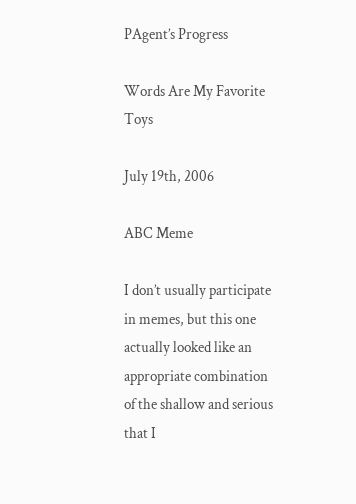PAgent’s Progress

Words Are My Favorite Toys

July 19th, 2006

ABC Meme

I don’t usually participate in memes, but this one actually looked like an appropriate combination of the shallow and serious that I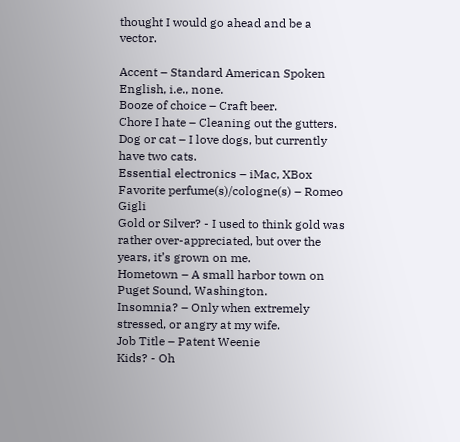thought I would go ahead and be a vector.

Accent – Standard American Spoken English, i.e., none.
Booze of choice – Craft beer.
Chore I hate – Cleaning out the gutters.
Dog or cat – I love dogs, but currently have two cats.
Essential electronics – iMac, XBox
Favorite perfume(s)/cologne(s) – Romeo Gigli
Gold or Silver? - I used to think gold was rather over-appreciated, but over the years, it’s grown on me.
Hometown – A small harbor town on Puget Sound, Washington.
Insomnia? – Only when extremely stressed, or angry at my wife.
Job Title – Patent Weenie
Kids? - Oh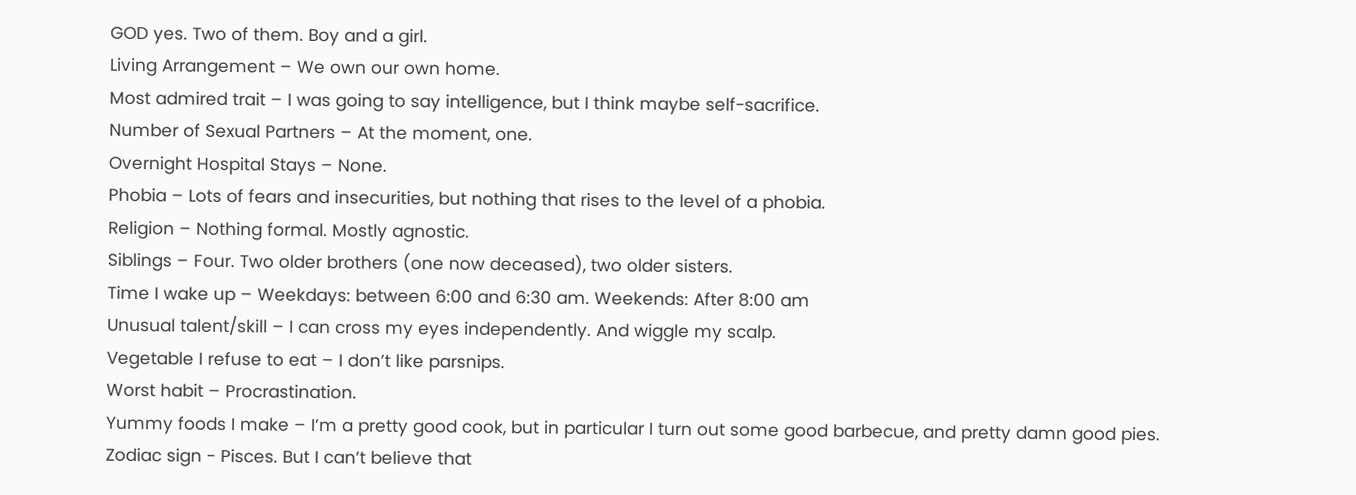GOD yes. Two of them. Boy and a girl.
Living Arrangement – We own our own home.
Most admired trait – I was going to say intelligence, but I think maybe self-sacrifice.
Number of Sexual Partners – At the moment, one.
Overnight Hospital Stays – None.
Phobia – Lots of fears and insecurities, but nothing that rises to the level of a phobia.
Religion – Nothing formal. Mostly agnostic.
Siblings – Four. Two older brothers (one now deceased), two older sisters.
Time I wake up – Weekdays: between 6:00 and 6:30 am. Weekends: After 8:00 am
Unusual talent/skill – I can cross my eyes independently. And wiggle my scalp.
Vegetable I refuse to eat – I don’t like parsnips.
Worst habit – Procrastination.
Yummy foods I make – I’m a pretty good cook, but in particular I turn out some good barbecue, and pretty damn good pies.
Zodiac sign - Pisces. But I can’t believe that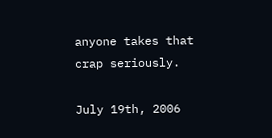anyone takes that crap seriously.

July 19th, 2006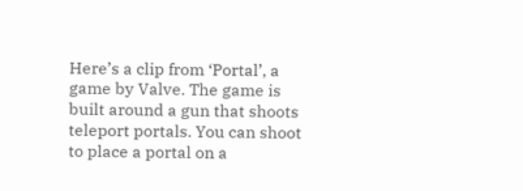Here’s a clip from ‘Portal’, a game by Valve. The game is built around a gun that shoots teleport portals. You can shoot to place a portal on a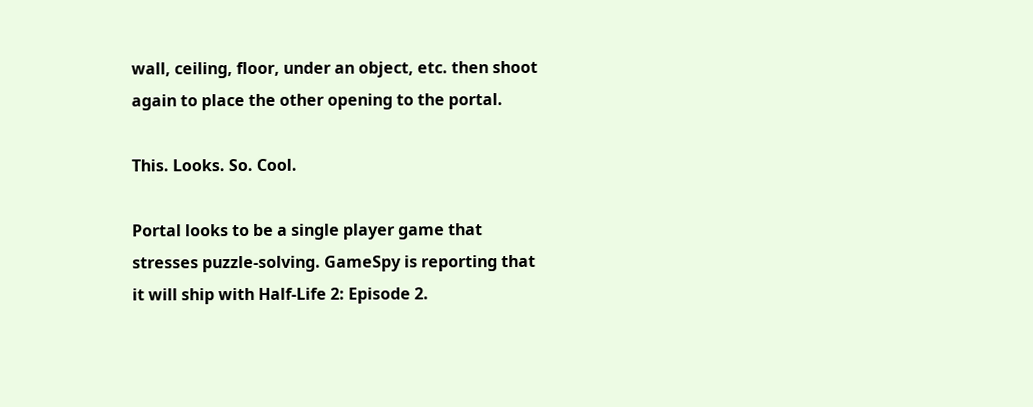wall, ceiling, floor, under an object, etc. then shoot again to place the other opening to the portal.

This. Looks. So. Cool.

Portal looks to be a single player game that stresses puzzle-solving. GameSpy is reporting that it will ship with Half-Life 2: Episode 2.